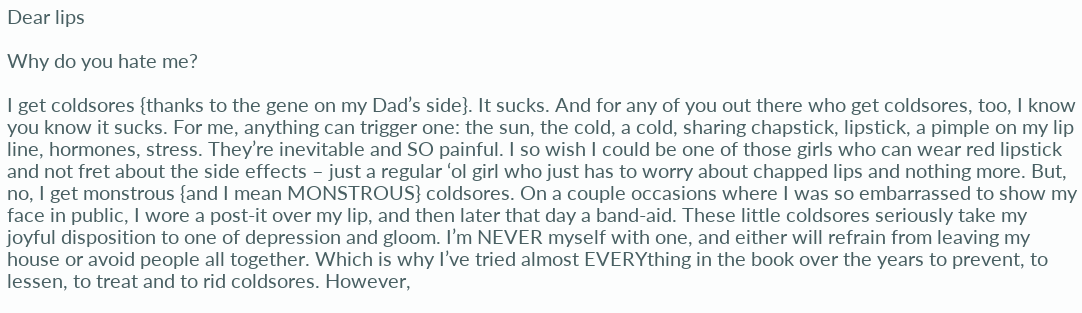Dear lips

Why do you hate me?

I get coldsores {thanks to the gene on my Dad’s side}. It sucks. And for any of you out there who get coldsores, too, I know you know it sucks. For me, anything can trigger one: the sun, the cold, a cold, sharing chapstick, lipstick, a pimple on my lip line, hormones, stress. They’re inevitable and SO painful. I so wish I could be one of those girls who can wear red lipstick and not fret about the side effects – just a regular ‘ol girl who just has to worry about chapped lips and nothing more. But, no, I get monstrous {and I mean MONSTROUS} coldsores. On a couple occasions where I was so embarrassed to show my face in public, I wore a post-it over my lip, and then later that day a band-aid. These little coldsores seriously take my joyful disposition to one of depression and gloom. I’m NEVER myself with one, and either will refrain from leaving my house or avoid people all together. Which is why I’ve tried almost EVERYthing in the book over the years to prevent, to lessen, to treat and to rid coldsores. However,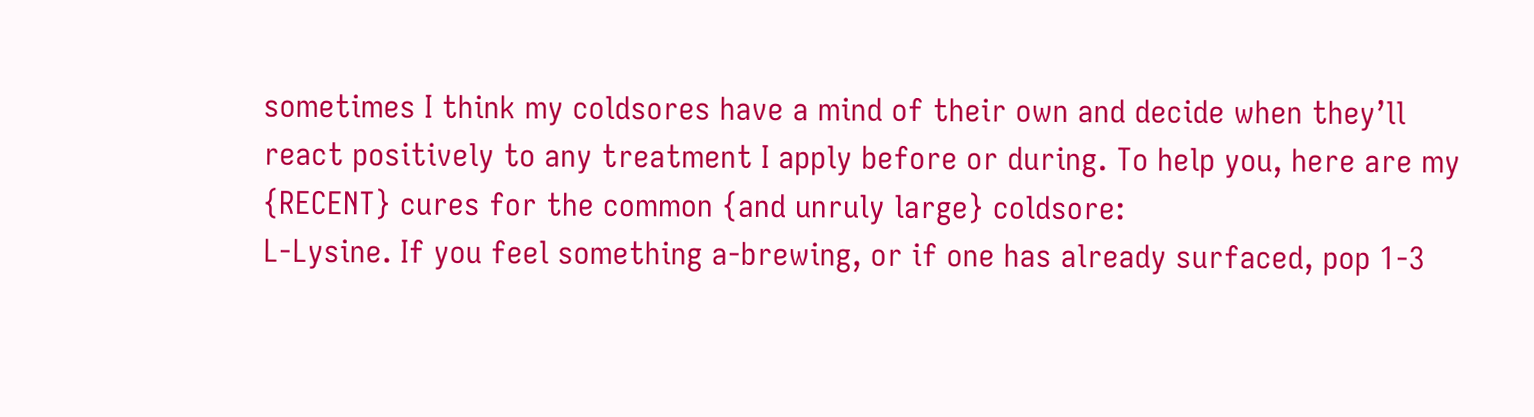sometimes I think my coldsores have a mind of their own and decide when they’ll react positively to any treatment I apply before or during. To help you, here are my {RECENT} cures for the common {and unruly large} coldsore:
L-Lysine. If you feel something a-brewing, or if one has already surfaced, pop 1-3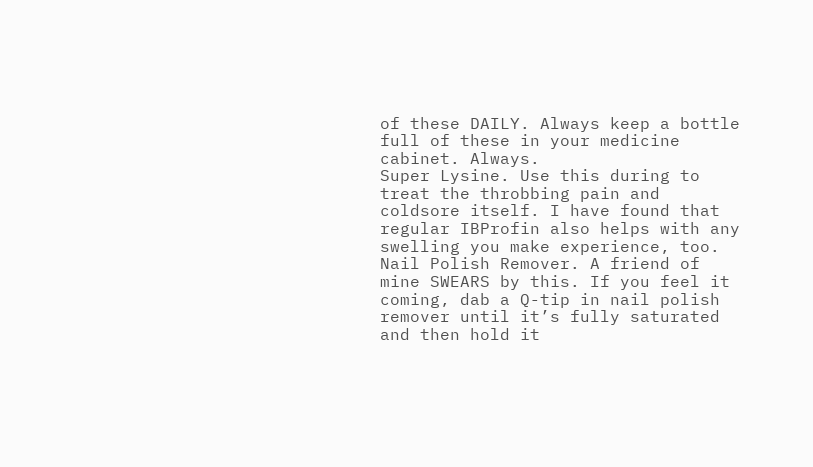of these DAILY. Always keep a bottle full of these in your medicine cabinet. Always.
Super Lysine. Use this during to treat the throbbing pain and coldsore itself. I have found that regular IBProfin also helps with any swelling you make experience, too.
Nail Polish Remover. A friend of mine SWEARS by this. If you feel it coming, dab a Q-tip in nail polish remover until it’s fully saturated and then hold it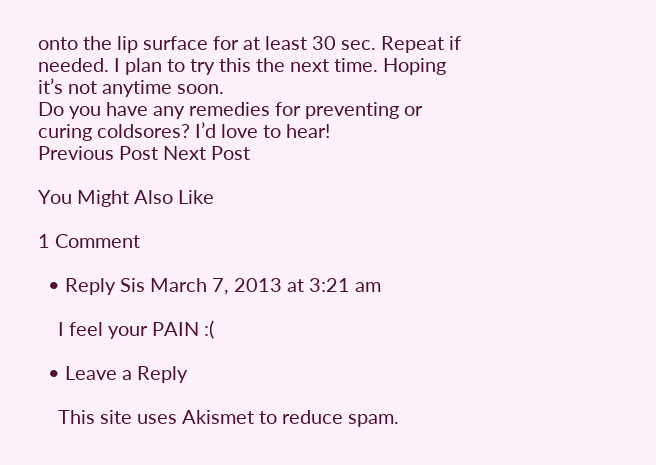onto the lip surface for at least 30 sec. Repeat if needed. I plan to try this the next time. Hoping it’s not anytime soon.
Do you have any remedies for preventing or curing coldsores? I’d love to hear!
Previous Post Next Post

You Might Also Like

1 Comment

  • Reply Sis March 7, 2013 at 3:21 am

    I feel your PAIN :(

  • Leave a Reply

    This site uses Akismet to reduce spam.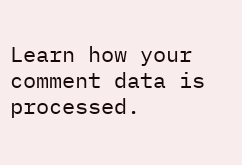Learn how your comment data is processed.